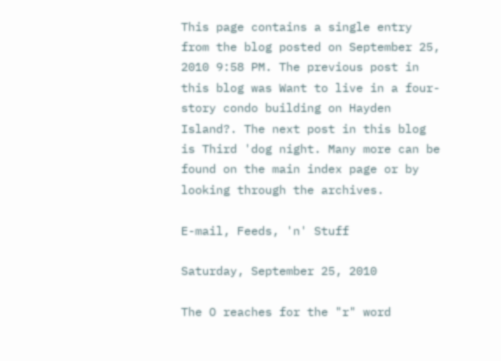This page contains a single entry from the blog posted on September 25, 2010 9:58 PM. The previous post in this blog was Want to live in a four-story condo building on Hayden Island?. The next post in this blog is Third 'dog night. Many more can be found on the main index page or by looking through the archives.

E-mail, Feeds, 'n' Stuff

Saturday, September 25, 2010

The O reaches for the "r" word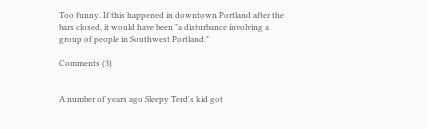Too funny. If this happened in downtown Portland after the bars closed, it would have been "a disturbance involving a group of people in Southwest Portland."

Comments (3)


A number of years ago Sleepy Terd's kid got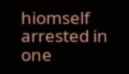hiomself arrested in one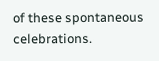of these spontaneous celebrations.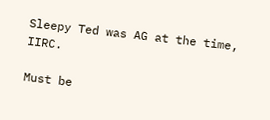Sleepy Ted was AG at the time, IIRC.

Must be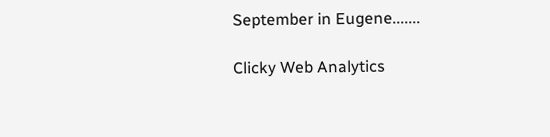September in Eugene.......

Clicky Web Analytics